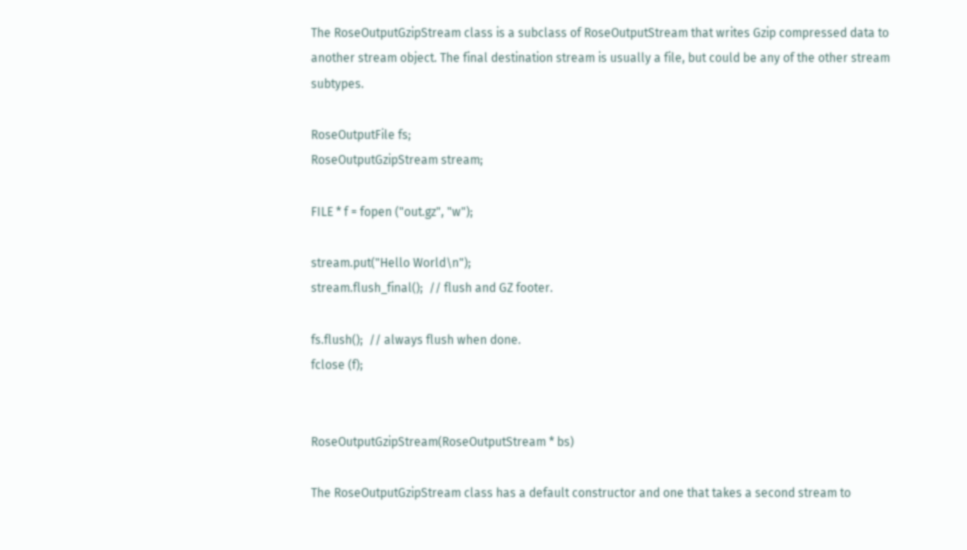The RoseOutputGzipStream class is a subclass of RoseOutputStream that writes Gzip compressed data to another stream object. The final destination stream is usually a file, but could be any of the other stream subtypes.

RoseOutputFile fs;
RoseOutputGzipStream stream;

FILE * f = fopen ("out.gz", "w");

stream.put("Hello World\n");
stream.flush_final();  // flush and GZ footer.

fs.flush();  // always flush when done.
fclose (f);


RoseOutputGzipStream(RoseOutputStream * bs)

The RoseOutputGzipStream class has a default constructor and one that takes a second stream to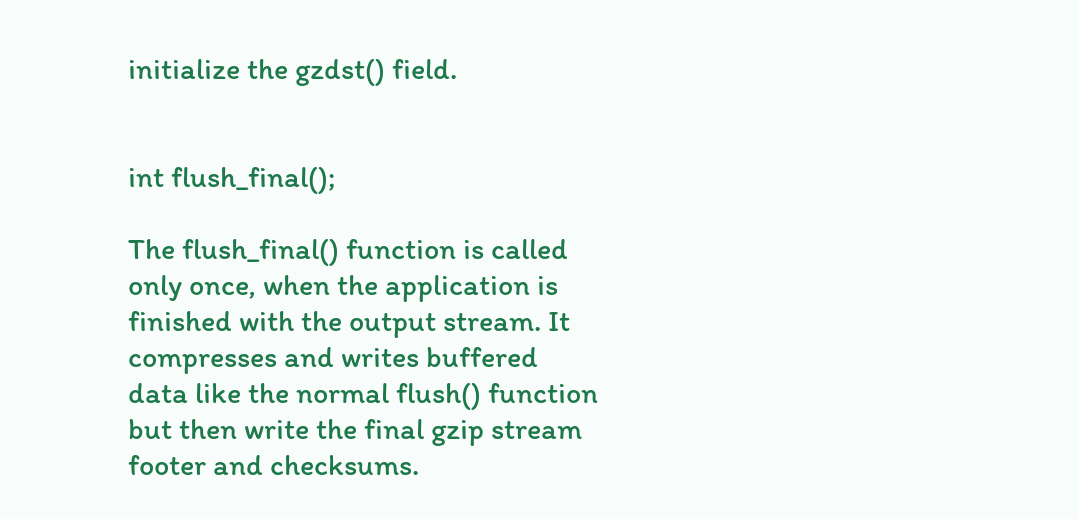initialize the gzdst() field.


int flush_final();

The flush_final() function is called only once, when the application is finished with the output stream. It compresses and writes buffered data like the normal flush() function but then write the final gzip stream footer and checksums.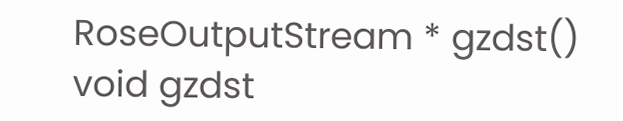RoseOutputStream * gzdst()
void gzdst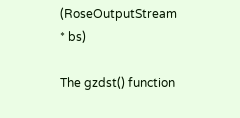(RoseOutputStream * bs)

The gzdst() function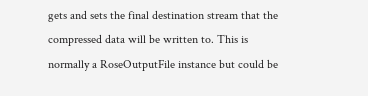gets and sets the final destination stream that the compressed data will be written to. This is normally a RoseOutputFile instance but could be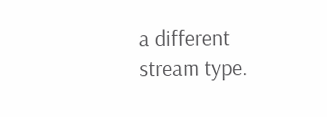a different stream type.